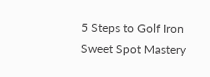5 Steps to Golf Iron Sweet Spot Mastery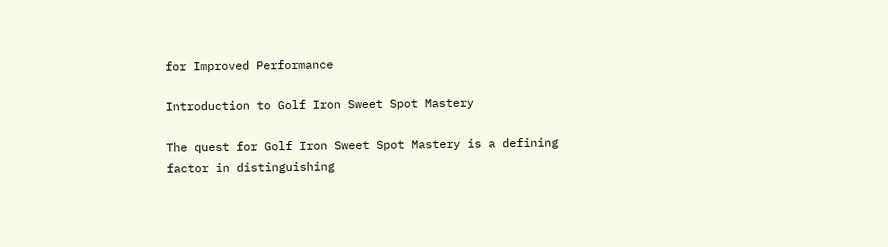for Improved Performance

Introduction to Golf Iron Sweet Spot Mastery

The quest for Golf Iron Sweet Spot Mastery is a defining factor in distinguishing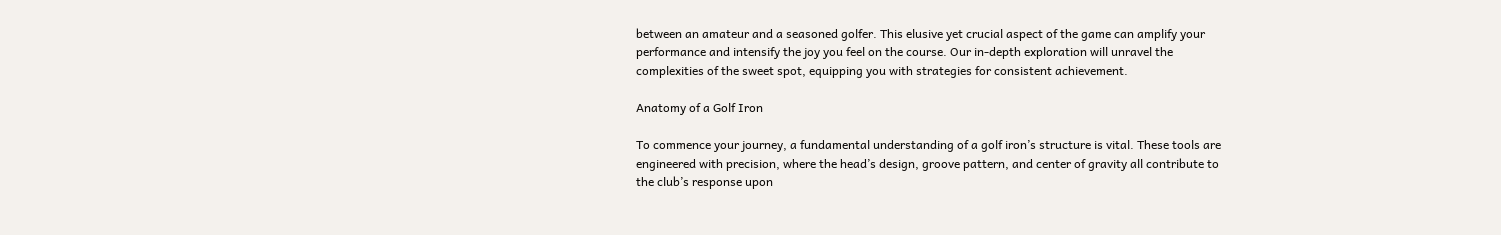between an amateur and a seasoned golfer. This elusive yet crucial aspect of the game can amplify your performance and intensify the joy you feel on the course. Our in-depth exploration will unravel the complexities of the sweet spot, equipping you with strategies for consistent achievement.

Anatomy of a Golf Iron

To commence your journey, a fundamental understanding of a golf iron’s structure is vital. These tools are engineered with precision, where the head’s design, groove pattern, and center of gravity all contribute to the club’s response upon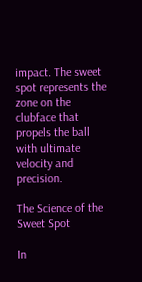impact. The sweet spot represents the zone on the clubface that propels the ball with ultimate velocity and precision.

The Science of the Sweet Spot

In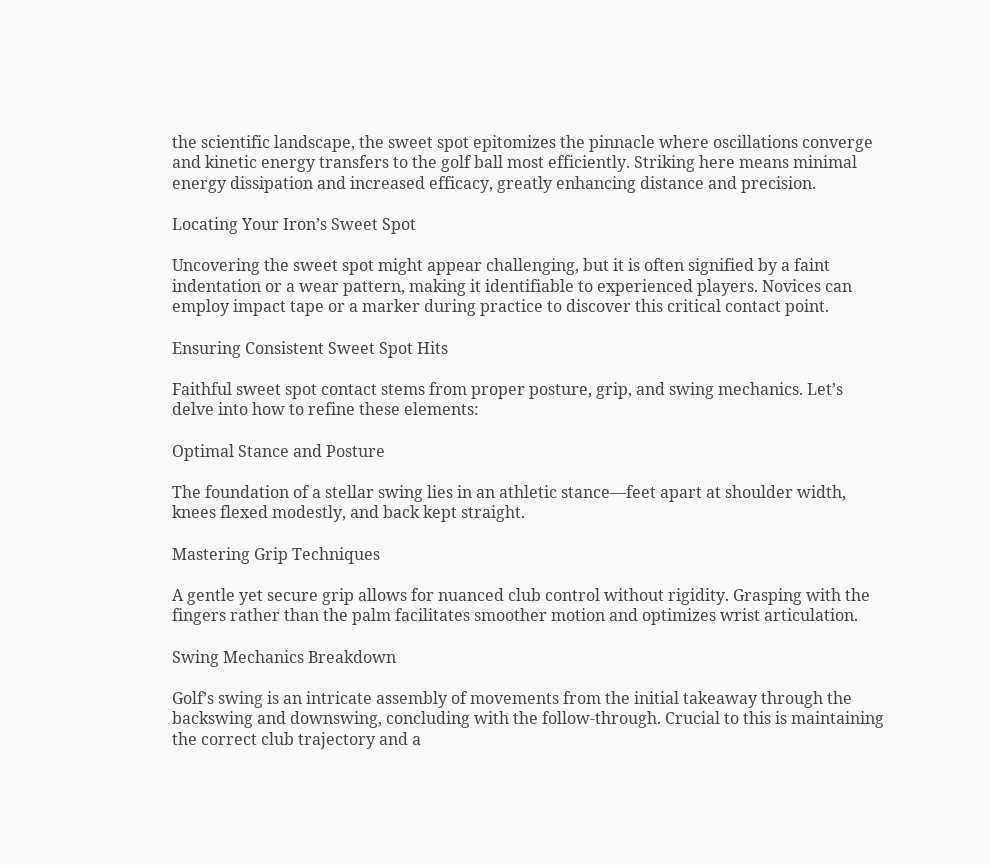the scientific landscape, the sweet spot epitomizes the pinnacle where oscillations converge and kinetic energy transfers to the golf ball most efficiently. Striking here means minimal energy dissipation and increased efficacy, greatly enhancing distance and precision.

Locating Your Iron’s Sweet Spot

Uncovering the sweet spot might appear challenging, but it is often signified by a faint indentation or a wear pattern, making it identifiable to experienced players. Novices can employ impact tape or a marker during practice to discover this critical contact point.

Ensuring Consistent Sweet Spot Hits

Faithful sweet spot contact stems from proper posture, grip, and swing mechanics. Let’s delve into how to refine these elements:

Optimal Stance and Posture

The foundation of a stellar swing lies in an athletic stance—feet apart at shoulder width, knees flexed modestly, and back kept straight.

Mastering Grip Techniques

A gentle yet secure grip allows for nuanced club control without rigidity. Grasping with the fingers rather than the palm facilitates smoother motion and optimizes wrist articulation.

Swing Mechanics Breakdown

Golf’s swing is an intricate assembly of movements from the initial takeaway through the backswing and downswing, concluding with the follow-through. Crucial to this is maintaining the correct club trajectory and a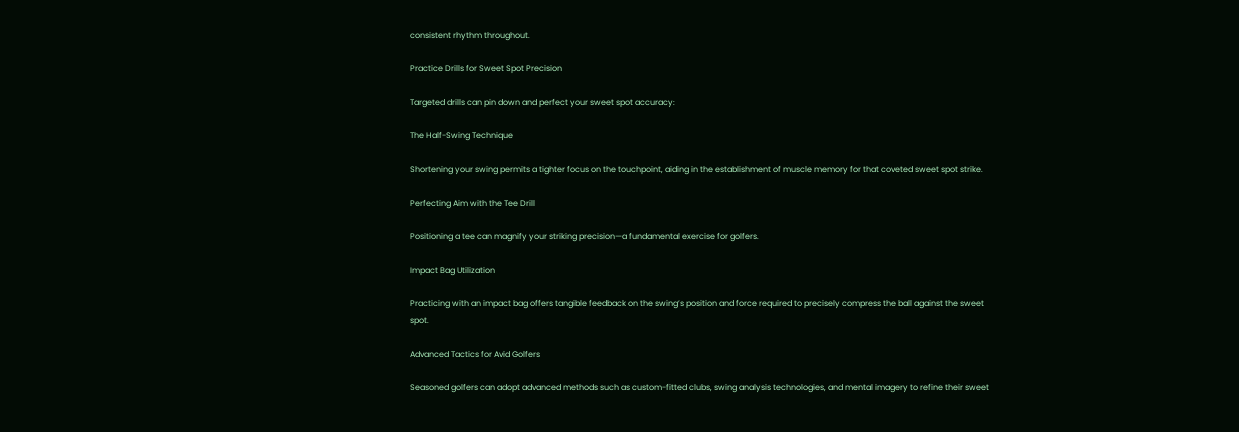consistent rhythm throughout.

Practice Drills for Sweet Spot Precision

Targeted drills can pin down and perfect your sweet spot accuracy:

The Half-Swing Technique

Shortening your swing permits a tighter focus on the touchpoint, aiding in the establishment of muscle memory for that coveted sweet spot strike.

Perfecting Aim with the Tee Drill

Positioning a tee can magnify your striking precision—a fundamental exercise for golfers.

Impact Bag Utilization

Practicing with an impact bag offers tangible feedback on the swing’s position and force required to precisely compress the ball against the sweet spot.

Advanced Tactics for Avid Golfers

Seasoned golfers can adopt advanced methods such as custom-fitted clubs, swing analysis technologies, and mental imagery to refine their sweet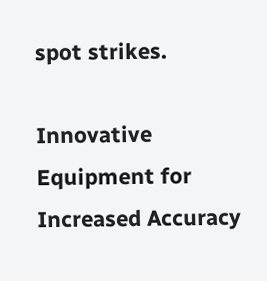spot strikes.

Innovative Equipment for Increased Accuracy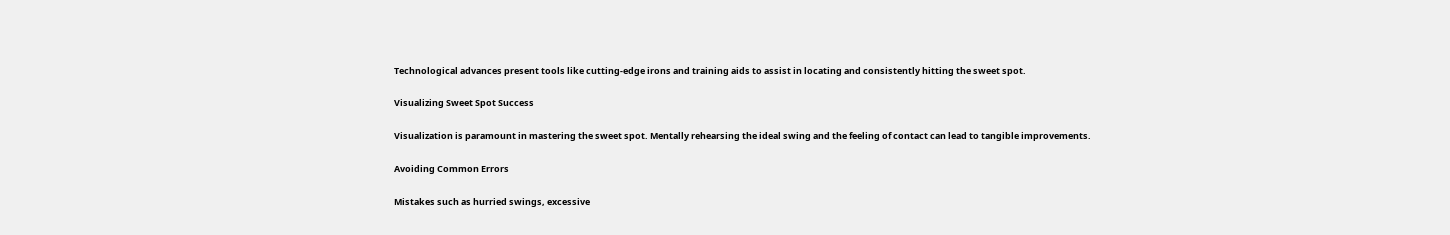Technological advances present tools like cutting-edge irons and training aids to assist in locating and consistently hitting the sweet spot.

Visualizing Sweet Spot Success

Visualization is paramount in mastering the sweet spot. Mentally rehearsing the ideal swing and the feeling of contact can lead to tangible improvements.

Avoiding Common Errors

Mistakes such as hurried swings, excessive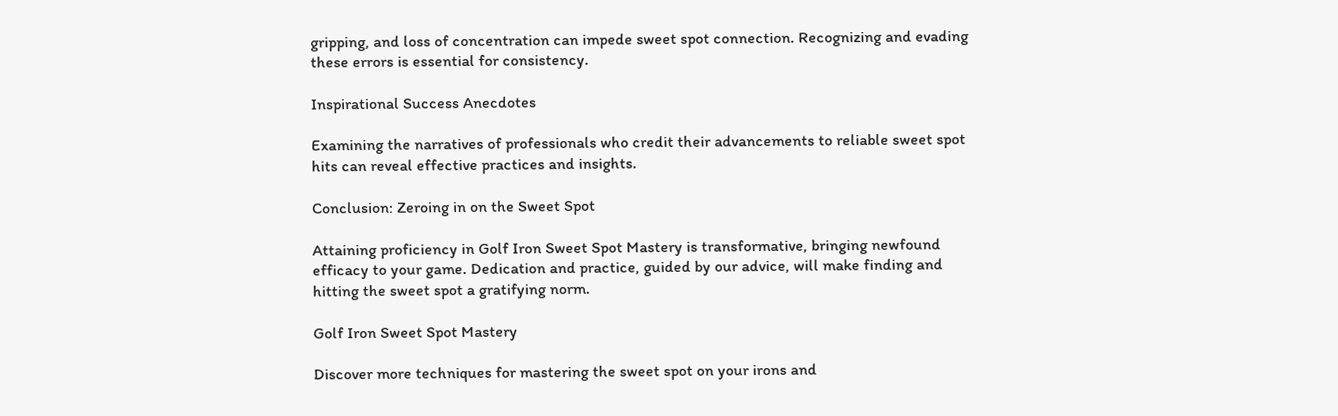gripping, and loss of concentration can impede sweet spot connection. Recognizing and evading these errors is essential for consistency.

Inspirational Success Anecdotes

Examining the narratives of professionals who credit their advancements to reliable sweet spot hits can reveal effective practices and insights.

Conclusion: Zeroing in on the Sweet Spot

Attaining proficiency in Golf Iron Sweet Spot Mastery is transformative, bringing newfound efficacy to your game. Dedication and practice, guided by our advice, will make finding and hitting the sweet spot a gratifying norm.

Golf Iron Sweet Spot Mastery

Discover more techniques for mastering the sweet spot on your irons and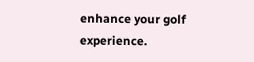enhance your golf experience.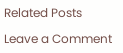Related Posts

Leave a Comment